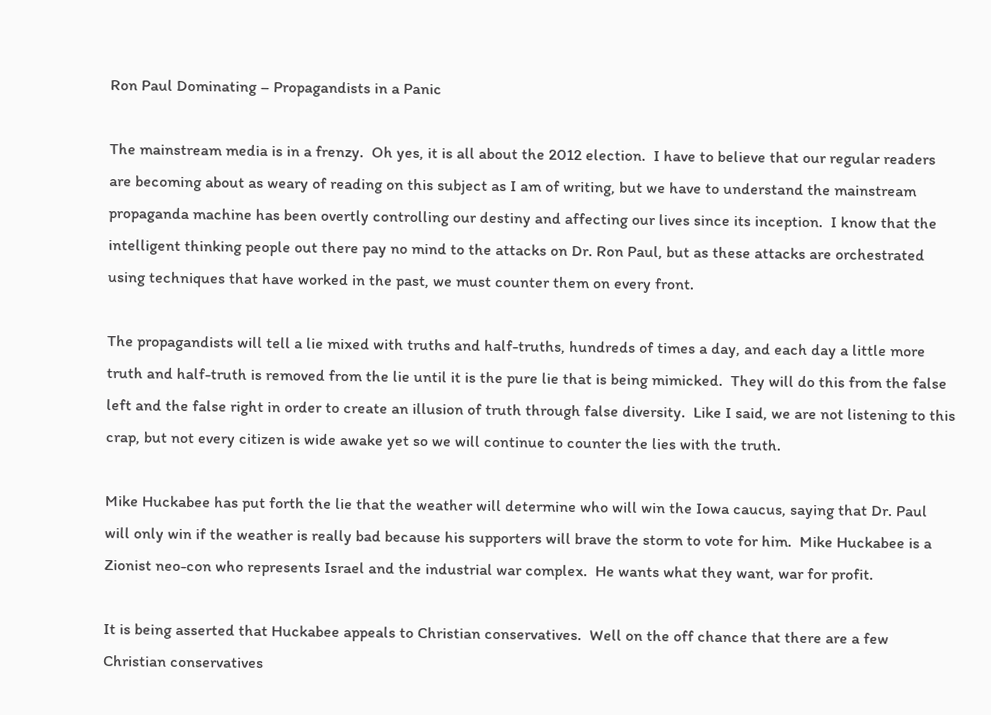Ron Paul Dominating – Propagandists in a Panic

The mainstream media is in a frenzy.  Oh yes, it is all about the 2012 election.  I have to believe that our regular readers are becoming about as weary of reading on this subject as I am of writing, but we have to understand the mainstream propaganda machine has been overtly controlling our destiny and affecting our lives since its inception.  I know that the intelligent thinking people out there pay no mind to the attacks on Dr. Ron Paul, but as these attacks are orchestrated using techniques that have worked in the past, we must counter them on every front.

The propagandists will tell a lie mixed with truths and half-truths, hundreds of times a day, and each day a little more truth and half-truth is removed from the lie until it is the pure lie that is being mimicked.  They will do this from the false left and the false right in order to create an illusion of truth through false diversity.  Like I said, we are not listening to this crap, but not every citizen is wide awake yet so we will continue to counter the lies with the truth.

Mike Huckabee has put forth the lie that the weather will determine who will win the Iowa caucus, saying that Dr. Paul will only win if the weather is really bad because his supporters will brave the storm to vote for him.  Mike Huckabee is a Zionist neo-con who represents Israel and the industrial war complex.  He wants what they want, war for profit.

It is being asserted that Huckabee appeals to Christian conservatives.  Well on the off chance that there are a few Christian conservatives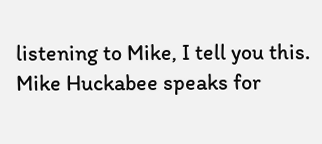listening to Mike, I tell you this.  Mike Huckabee speaks for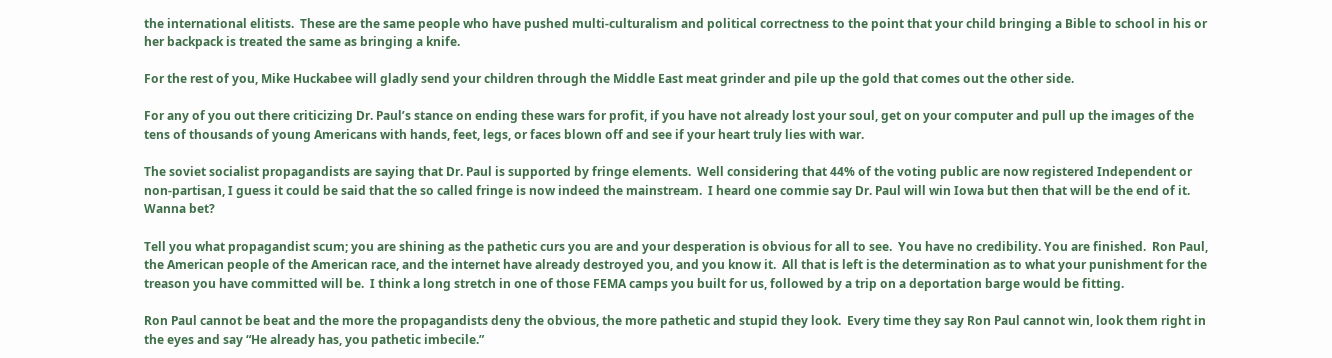the international elitists.  These are the same people who have pushed multi-culturalism and political correctness to the point that your child bringing a Bible to school in his or her backpack is treated the same as bringing a knife.

For the rest of you, Mike Huckabee will gladly send your children through the Middle East meat grinder and pile up the gold that comes out the other side.

For any of you out there criticizing Dr. Paul’s stance on ending these wars for profit, if you have not already lost your soul, get on your computer and pull up the images of the tens of thousands of young Americans with hands, feet, legs, or faces blown off and see if your heart truly lies with war.

The soviet socialist propagandists are saying that Dr. Paul is supported by fringe elements.  Well considering that 44% of the voting public are now registered Independent or non-partisan, I guess it could be said that the so called fringe is now indeed the mainstream.  I heard one commie say Dr. Paul will win Iowa but then that will be the end of it.  Wanna bet?

Tell you what propagandist scum; you are shining as the pathetic curs you are and your desperation is obvious for all to see.  You have no credibility. You are finished.  Ron Paul, the American people of the American race, and the internet have already destroyed you, and you know it.  All that is left is the determination as to what your punishment for the treason you have committed will be.  I think a long stretch in one of those FEMA camps you built for us, followed by a trip on a deportation barge would be fitting.

Ron Paul cannot be beat and the more the propagandists deny the obvious, the more pathetic and stupid they look.  Every time they say Ron Paul cannot win, look them right in the eyes and say “He already has, you pathetic imbecile.”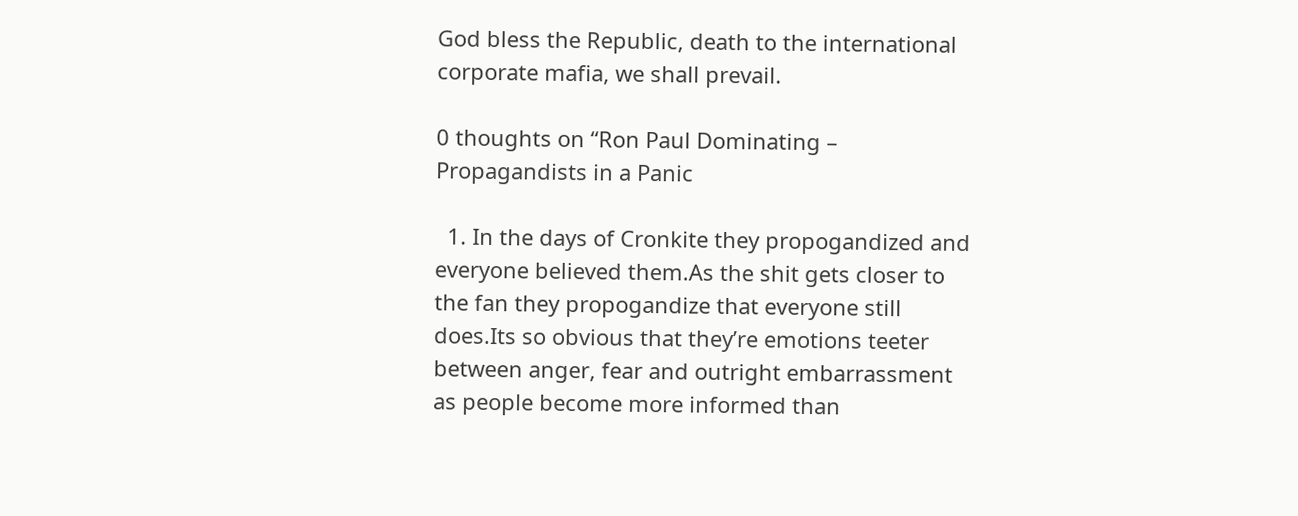God bless the Republic, death to the international corporate mafia, we shall prevail.

0 thoughts on “Ron Paul Dominating – Propagandists in a Panic

  1. In the days of Cronkite they propogandized and everyone believed them.As the shit gets closer to the fan they propogandize that everyone still does.Its so obvious that they’re emotions teeter between anger, fear and outright embarrassment as people become more informed than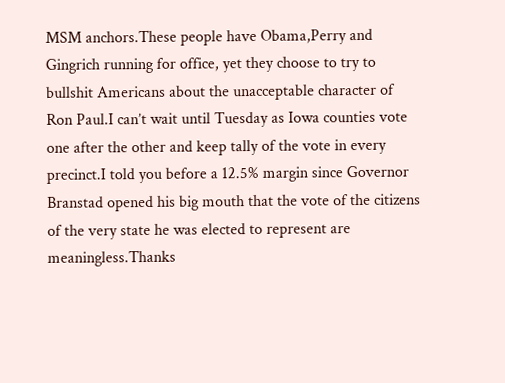MSM anchors.These people have Obama,Perry and Gingrich running for office, yet they choose to try to bullshit Americans about the unacceptable character of Ron Paul.I can’t wait until Tuesday as Iowa counties vote one after the other and keep tally of the vote in every precinct.I told you before a 12.5% margin since Governor Branstad opened his big mouth that the vote of the citizens of the very state he was elected to represent are meaningless.Thanks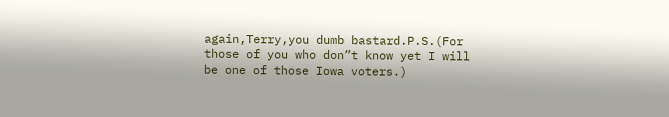again,Terry,you dumb bastard.P.S.(For those of you who don”t know yet I will be one of those Iowa voters.)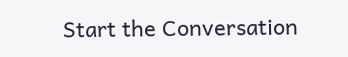Start the Conversation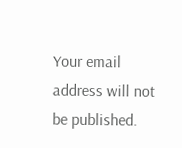Your email address will not be published.